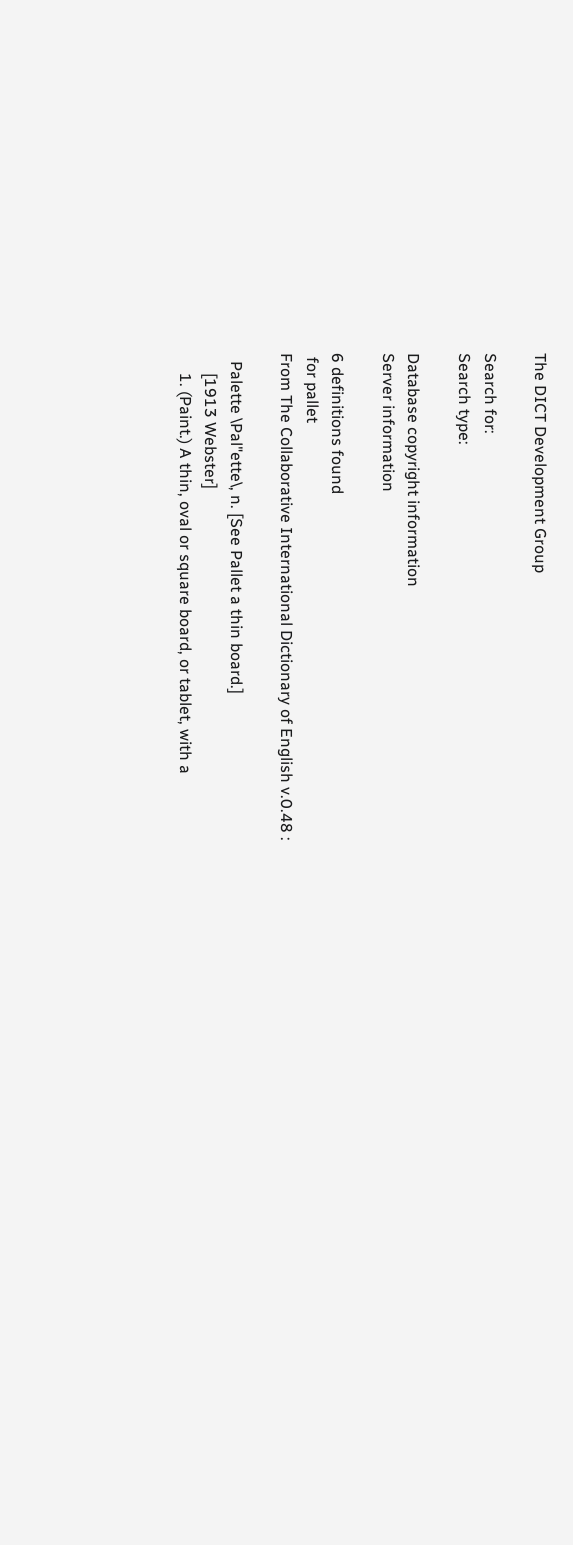The DICT Development Group

Search for:
Search type:

Database copyright information
Server information

6 definitions found
 for pallet
From The Collaborative International Dictionary of English v.0.48 :

  Palette \Pal"ette\, n. [See Pallet a thin board.]
     [1913 Webster]
     1. (Paint.) A thin, oval or square board, or tablet, with a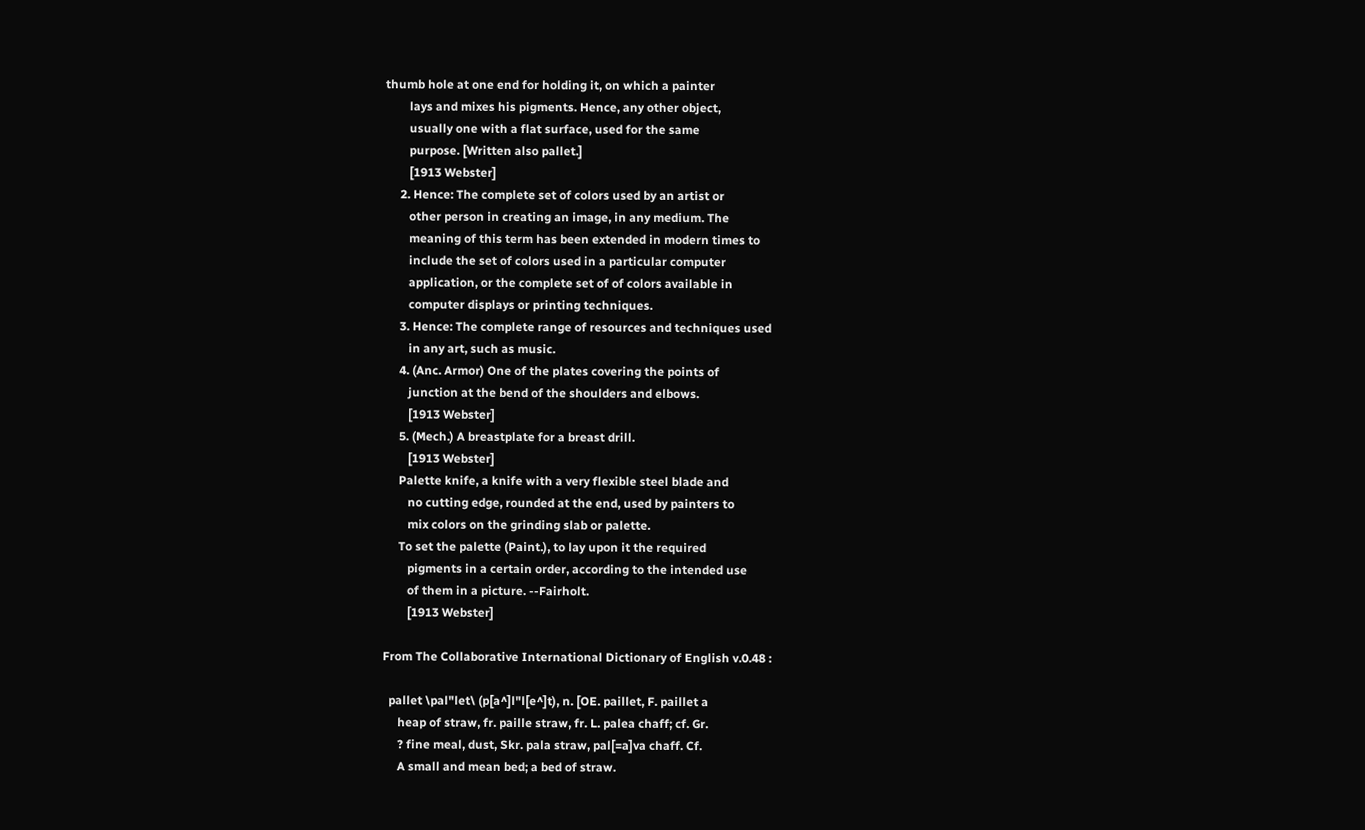thumb hole at one end for holding it, on which a painter
        lays and mixes his pigments. Hence, any other object,
        usually one with a flat surface, used for the same
        purpose. [Written also pallet.]
        [1913 Webster]
     2. Hence: The complete set of colors used by an artist or
        other person in creating an image, in any medium. The
        meaning of this term has been extended in modern times to
        include the set of colors used in a particular computer
        application, or the complete set of of colors available in
        computer displays or printing techniques.
     3. Hence: The complete range of resources and techniques used
        in any art, such as music.
     4. (Anc. Armor) One of the plates covering the points of
        junction at the bend of the shoulders and elbows.
        [1913 Webster]
     5. (Mech.) A breastplate for a breast drill.
        [1913 Webster]
     Palette knife, a knife with a very flexible steel blade and
        no cutting edge, rounded at the end, used by painters to
        mix colors on the grinding slab or palette.
     To set the palette (Paint.), to lay upon it the required
        pigments in a certain order, according to the intended use
        of them in a picture. --Fairholt.
        [1913 Webster]

From The Collaborative International Dictionary of English v.0.48 :

  pallet \pal"let\ (p[a^]l"l[e^]t), n. [OE. paillet, F. paillet a
     heap of straw, fr. paille straw, fr. L. palea chaff; cf. Gr.
     ? fine meal, dust, Skr. pala straw, pal[=a]va chaff. Cf.
     A small and mean bed; a bed of straw.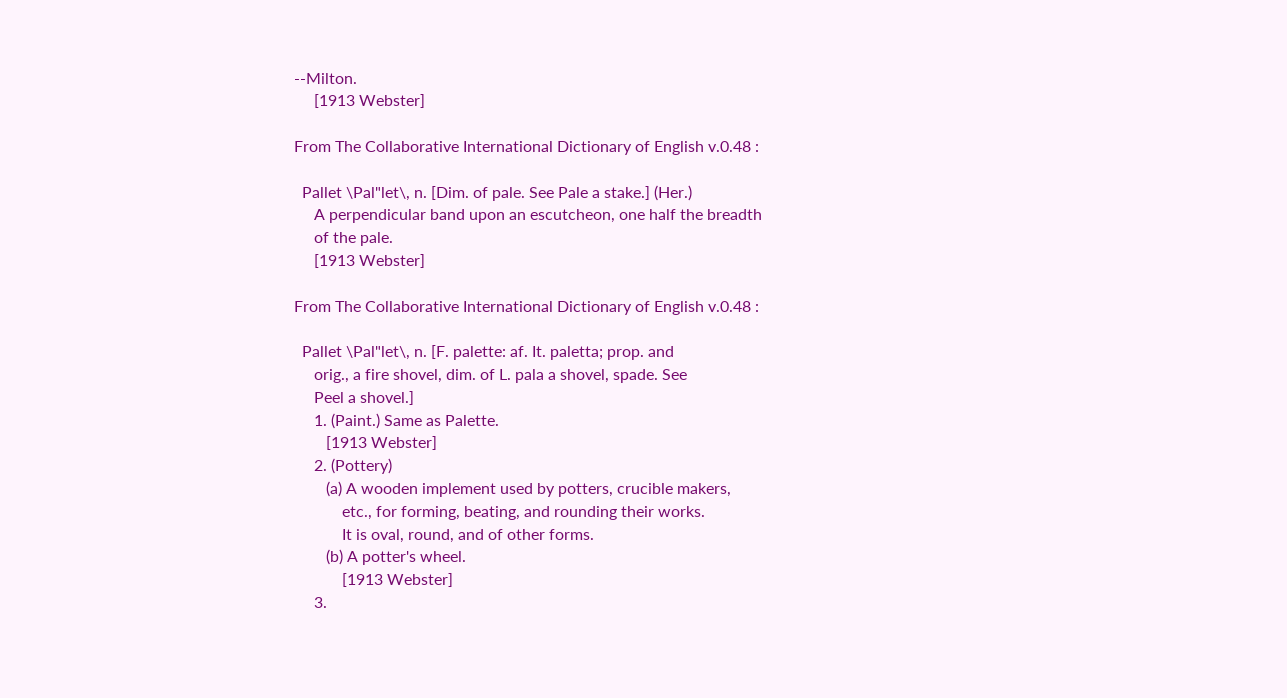--Milton.
     [1913 Webster]

From The Collaborative International Dictionary of English v.0.48 :

  Pallet \Pal"let\, n. [Dim. of pale. See Pale a stake.] (Her.)
     A perpendicular band upon an escutcheon, one half the breadth
     of the pale.
     [1913 Webster]

From The Collaborative International Dictionary of English v.0.48 :

  Pallet \Pal"let\, n. [F. palette: af. It. paletta; prop. and
     orig., a fire shovel, dim. of L. pala a shovel, spade. See
     Peel a shovel.]
     1. (Paint.) Same as Palette.
        [1913 Webster]
     2. (Pottery)
        (a) A wooden implement used by potters, crucible makers,
            etc., for forming, beating, and rounding their works.
            It is oval, round, and of other forms.
        (b) A potter's wheel.
            [1913 Webster]
     3.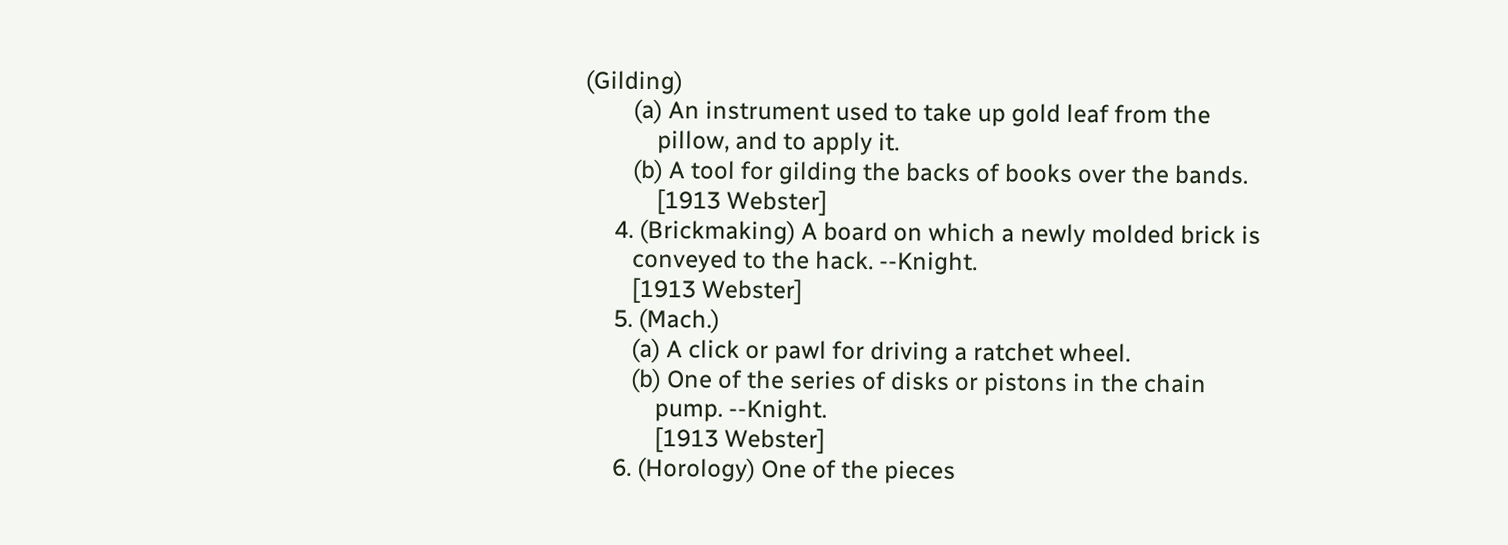(Gilding)
        (a) An instrument used to take up gold leaf from the
            pillow, and to apply it.
        (b) A tool for gilding the backs of books over the bands.
            [1913 Webster]
     4. (Brickmaking) A board on which a newly molded brick is
        conveyed to the hack. --Knight.
        [1913 Webster]
     5. (Mach.)
        (a) A click or pawl for driving a ratchet wheel.
        (b) One of the series of disks or pistons in the chain
            pump. --Knight.
            [1913 Webster]
     6. (Horology) One of the pieces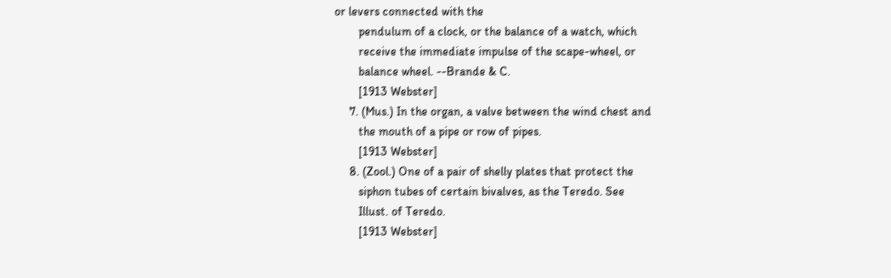or levers connected with the
        pendulum of a clock, or the balance of a watch, which
        receive the immediate impulse of the scape-wheel, or
        balance wheel. --Brande & C.
        [1913 Webster]
     7. (Mus.) In the organ, a valve between the wind chest and
        the mouth of a pipe or row of pipes.
        [1913 Webster]
     8. (Zool.) One of a pair of shelly plates that protect the
        siphon tubes of certain bivalves, as the Teredo. See
        Illust. of Teredo.
        [1913 Webster]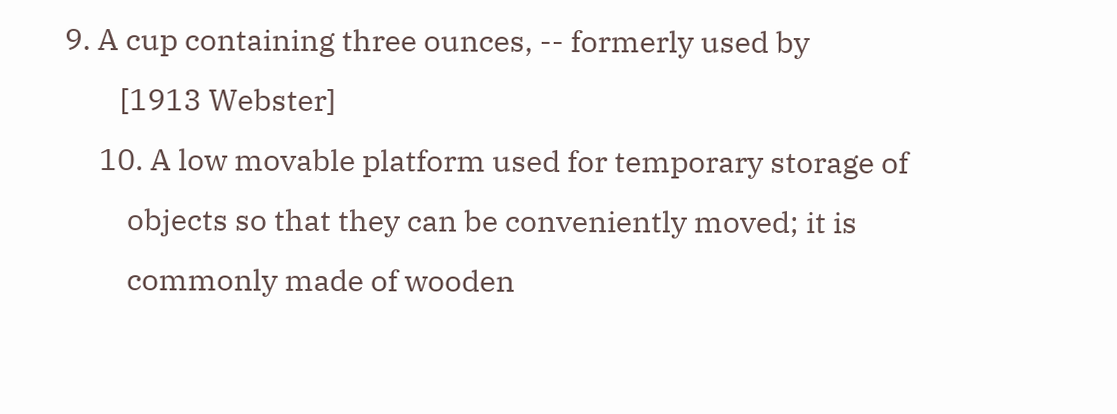9. A cup containing three ounces, -- formerly used by
        [1913 Webster]
     10. A low movable platform used for temporary storage of
         objects so that they can be conveniently moved; it is
         commonly made of wooden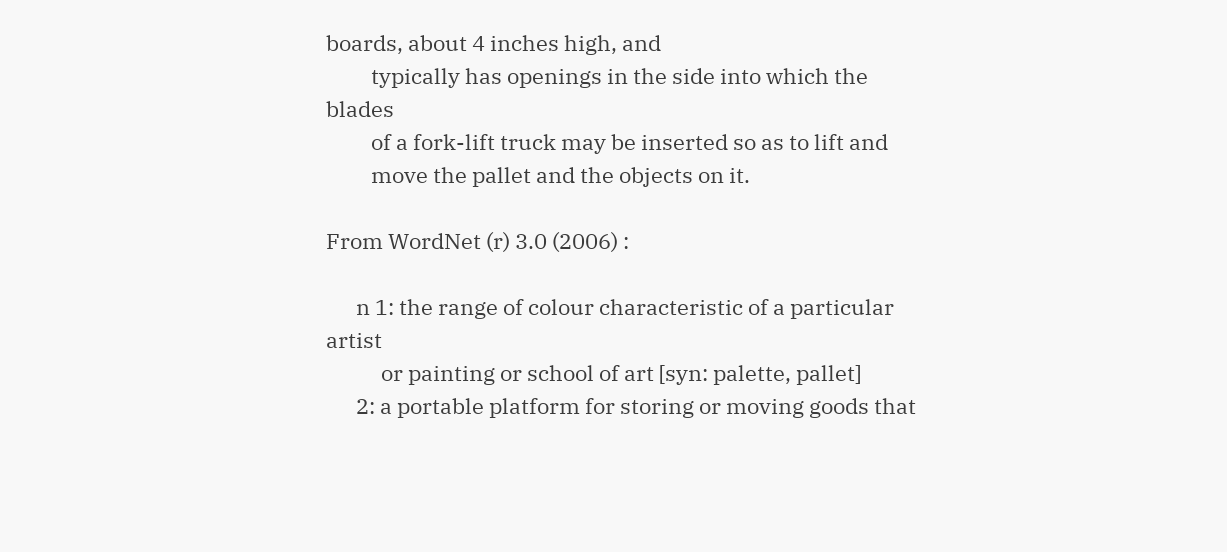boards, about 4 inches high, and
         typically has openings in the side into which the blades
         of a fork-lift truck may be inserted so as to lift and
         move the pallet and the objects on it.

From WordNet (r) 3.0 (2006) :

      n 1: the range of colour characteristic of a particular artist
           or painting or school of art [syn: palette, pallet]
      2: a portable platform for storing or moving goods that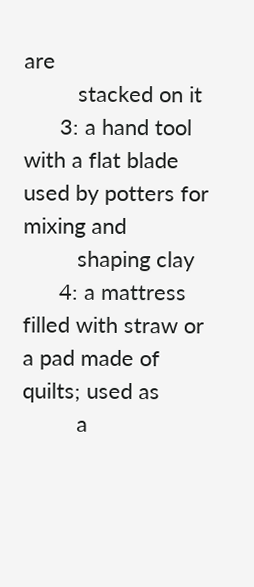are
         stacked on it
      3: a hand tool with a flat blade used by potters for mixing and
         shaping clay
      4: a mattress filled with straw or a pad made of quilts; used as
         a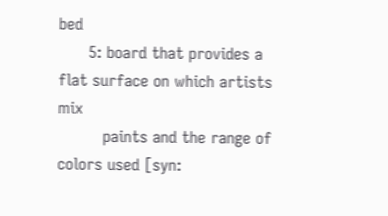bed
      5: board that provides a flat surface on which artists mix
         paints and the range of colors used [syn: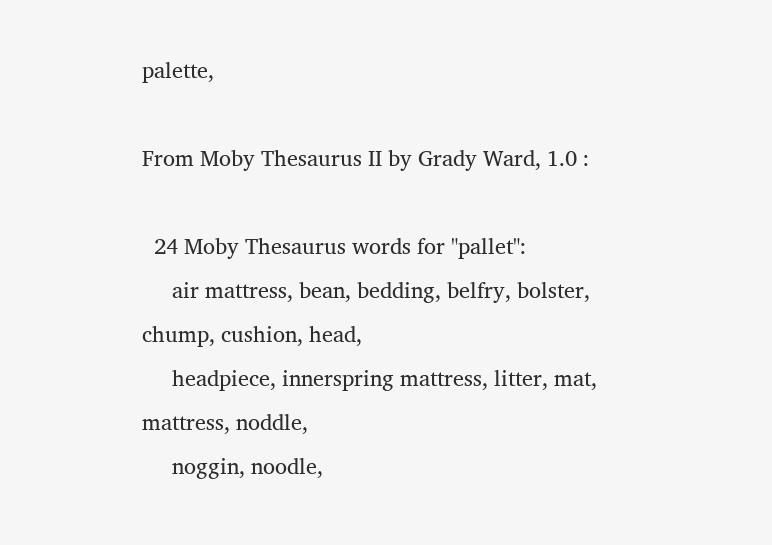palette,

From Moby Thesaurus II by Grady Ward, 1.0 :

  24 Moby Thesaurus words for "pallet":
     air mattress, bean, bedding, belfry, bolster, chump, cushion, head,
     headpiece, innerspring mattress, litter, mat, mattress, noddle,
     noggin, noodle,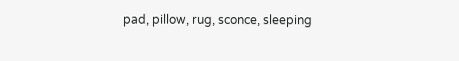pad, pillow, rug, sconce, sleeping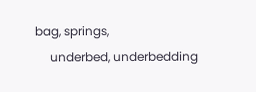bag, springs,
     underbed, underbedding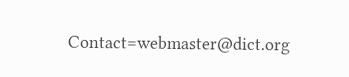Contact=webmaster@dict.org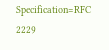Specification=RFC 2229